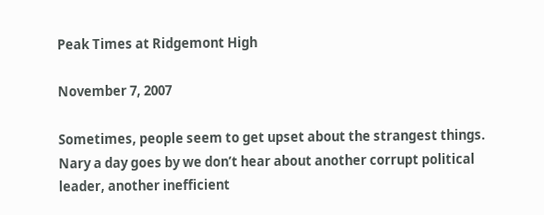Peak Times at Ridgemont High

November 7, 2007

Sometimes, people seem to get upset about the strangest things. Nary a day goes by we don’t hear about another corrupt political leader, another inefficient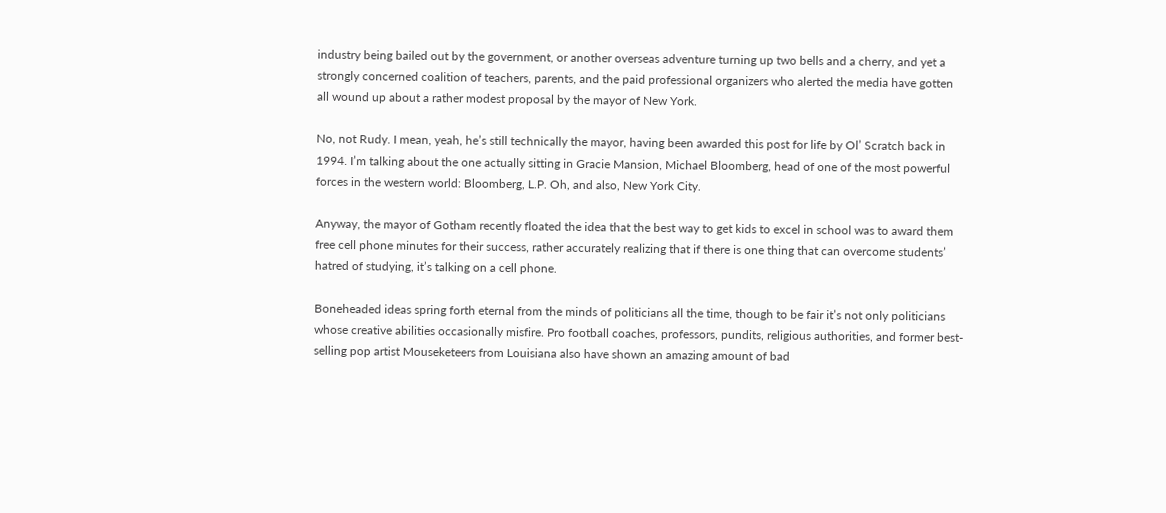industry being bailed out by the government, or another overseas adventure turning up two bells and a cherry, and yet a strongly concerned coalition of teachers, parents, and the paid professional organizers who alerted the media have gotten all wound up about a rather modest proposal by the mayor of New York.

No, not Rudy. I mean, yeah, he’s still technically the mayor, having been awarded this post for life by Ol’ Scratch back in 1994. I’m talking about the one actually sitting in Gracie Mansion, Michael Bloomberg, head of one of the most powerful forces in the western world: Bloomberg, L.P. Oh, and also, New York City.

Anyway, the mayor of Gotham recently floated the idea that the best way to get kids to excel in school was to award them free cell phone minutes for their success, rather accurately realizing that if there is one thing that can overcome students’ hatred of studying, it’s talking on a cell phone.

Boneheaded ideas spring forth eternal from the minds of politicians all the time, though to be fair it’s not only politicians whose creative abilities occasionally misfire. Pro football coaches, professors, pundits, religious authorities, and former best-selling pop artist Mouseketeers from Louisiana also have shown an amazing amount of bad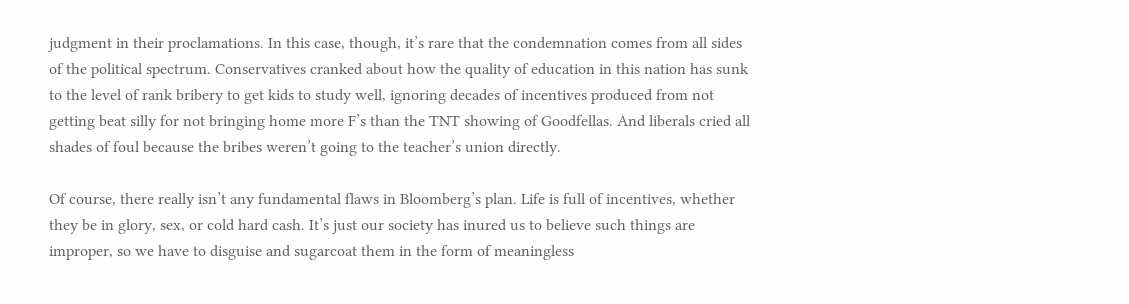judgment in their proclamations. In this case, though, it’s rare that the condemnation comes from all sides of the political spectrum. Conservatives cranked about how the quality of education in this nation has sunk to the level of rank bribery to get kids to study well, ignoring decades of incentives produced from not getting beat silly for not bringing home more F’s than the TNT showing of Goodfellas. And liberals cried all shades of foul because the bribes weren’t going to the teacher’s union directly.

Of course, there really isn’t any fundamental flaws in Bloomberg’s plan. Life is full of incentives, whether they be in glory, sex, or cold hard cash. It’s just our society has inured us to believe such things are improper, so we have to disguise and sugarcoat them in the form of meaningless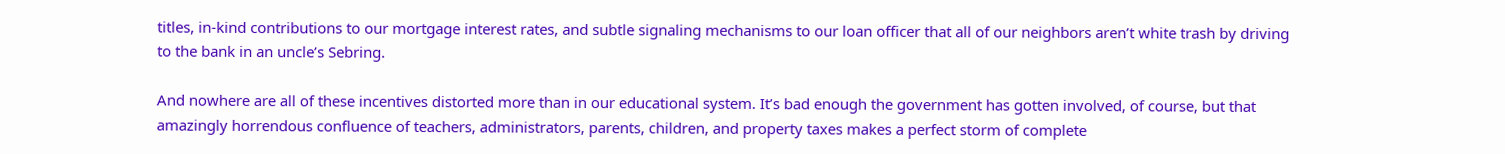titles, in-kind contributions to our mortgage interest rates, and subtle signaling mechanisms to our loan officer that all of our neighbors aren’t white trash by driving to the bank in an uncle’s Sebring.

And nowhere are all of these incentives distorted more than in our educational system. It’s bad enough the government has gotten involved, of course, but that amazingly horrendous confluence of teachers, administrators, parents, children, and property taxes makes a perfect storm of complete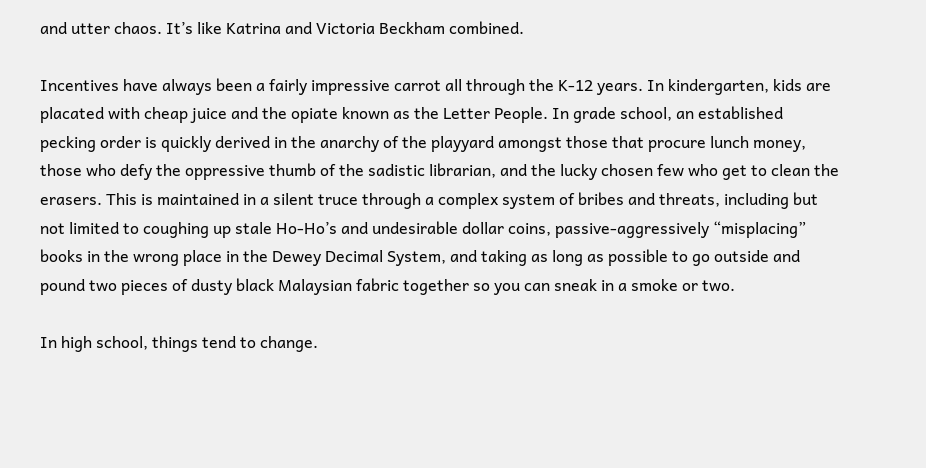and utter chaos. It’s like Katrina and Victoria Beckham combined.

Incentives have always been a fairly impressive carrot all through the K-12 years. In kindergarten, kids are placated with cheap juice and the opiate known as the Letter People. In grade school, an established pecking order is quickly derived in the anarchy of the playyard amongst those that procure lunch money, those who defy the oppressive thumb of the sadistic librarian, and the lucky chosen few who get to clean the erasers. This is maintained in a silent truce through a complex system of bribes and threats, including but not limited to coughing up stale Ho-Ho’s and undesirable dollar coins, passive-aggressively “misplacing” books in the wrong place in the Dewey Decimal System, and taking as long as possible to go outside and pound two pieces of dusty black Malaysian fabric together so you can sneak in a smoke or two.

In high school, things tend to change.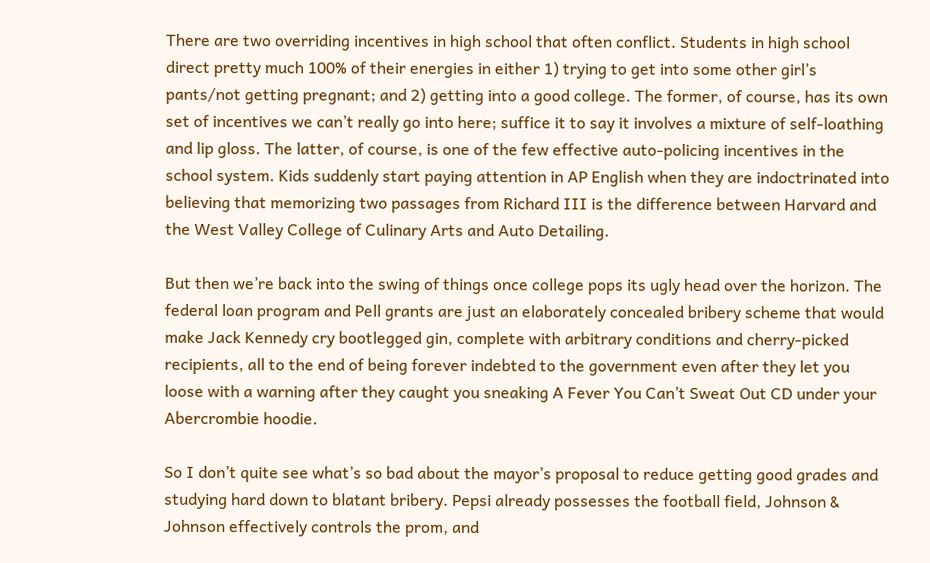There are two overriding incentives in high school that often conflict. Students in high school direct pretty much 100% of their energies in either 1) trying to get into some other girl’s pants/not getting pregnant; and 2) getting into a good college. The former, of course, has its own set of incentives we can’t really go into here; suffice it to say it involves a mixture of self-loathing and lip gloss. The latter, of course, is one of the few effective auto-policing incentives in the school system. Kids suddenly start paying attention in AP English when they are indoctrinated into believing that memorizing two passages from Richard III is the difference between Harvard and the West Valley College of Culinary Arts and Auto Detailing.

But then we’re back into the swing of things once college pops its ugly head over the horizon. The federal loan program and Pell grants are just an elaborately concealed bribery scheme that would make Jack Kennedy cry bootlegged gin, complete with arbitrary conditions and cherry-picked recipients, all to the end of being forever indebted to the government even after they let you loose with a warning after they caught you sneaking A Fever You Can’t Sweat Out CD under your Abercrombie hoodie.

So I don’t quite see what’s so bad about the mayor’s proposal to reduce getting good grades and studying hard down to blatant bribery. Pepsi already possesses the football field, Johnson & Johnson effectively controls the prom, and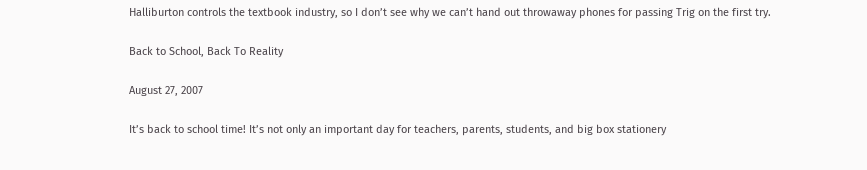Halliburton controls the textbook industry, so I don’t see why we can’t hand out throwaway phones for passing Trig on the first try.

Back to School, Back To Reality

August 27, 2007

It’s back to school time! It’s not only an important day for teachers, parents, students, and big box stationery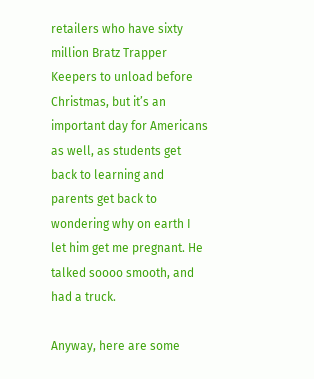retailers who have sixty million Bratz Trapper Keepers to unload before Christmas, but it’s an important day for Americans as well, as students get back to learning and parents get back to wondering why on earth I let him get me pregnant. He talked soooo smooth, and had a truck.

Anyway, here are some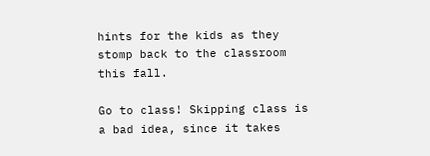hints for the kids as they stomp back to the classroom this fall.

Go to class! Skipping class is a bad idea, since it takes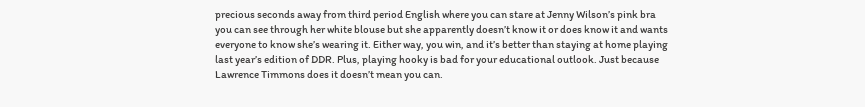precious seconds away from third period English where you can stare at Jenny Wilson’s pink bra you can see through her white blouse but she apparently doesn’t know it or does know it and wants everyone to know she’s wearing it. Either way, you win, and it’s better than staying at home playing last year’s edition of DDR. Plus, playing hooky is bad for your educational outlook. Just because Lawrence Timmons does it doesn’t mean you can.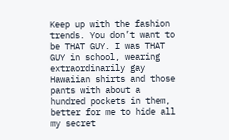Keep up with the fashion trends. You don’t want to be THAT GUY. I was THAT GUY in school, wearing extraordinarily gay Hawaiian shirts and those pants with about a hundred pockets in them, better for me to hide all my secret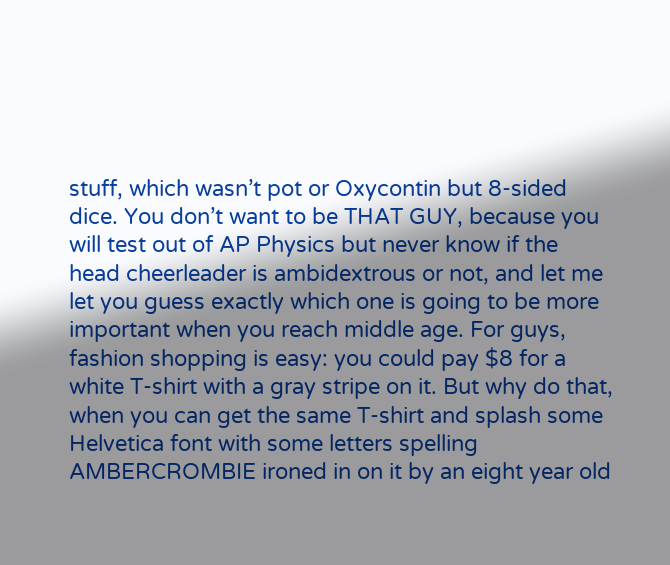stuff, which wasn’t pot or Oxycontin but 8-sided dice. You don’t want to be THAT GUY, because you will test out of AP Physics but never know if the head cheerleader is ambidextrous or not, and let me let you guess exactly which one is going to be more important when you reach middle age. For guys, fashion shopping is easy: you could pay $8 for a white T-shirt with a gray stripe on it. But why do that, when you can get the same T-shirt and splash some Helvetica font with some letters spelling AMBERCROMBIE ironed in on it by an eight year old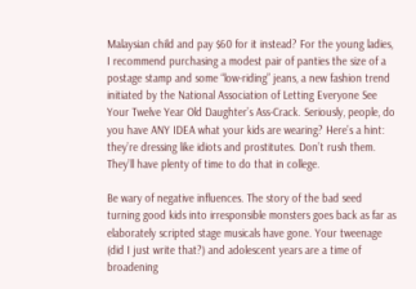Malaysian child and pay $60 for it instead? For the young ladies, I recommend purchasing a modest pair of panties the size of a postage stamp and some “low-riding” jeans, a new fashion trend initiated by the National Association of Letting Everyone See Your Twelve Year Old Daughter’s Ass-Crack. Seriously, people, do you have ANY IDEA what your kids are wearing? Here’s a hint: they’re dressing like idiots and prostitutes. Don’t rush them. They’ll have plenty of time to do that in college.

Be wary of negative influences. The story of the bad seed turning good kids into irresponsible monsters goes back as far as elaborately scripted stage musicals have gone. Your tweenage (did I just write that?) and adolescent years are a time of broadening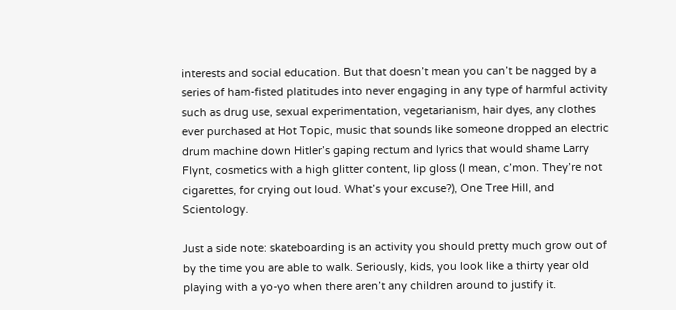interests and social education. But that doesn’t mean you can’t be nagged by a series of ham-fisted platitudes into never engaging in any type of harmful activity such as drug use, sexual experimentation, vegetarianism, hair dyes, any clothes ever purchased at Hot Topic, music that sounds like someone dropped an electric drum machine down Hitler’s gaping rectum and lyrics that would shame Larry Flynt, cosmetics with a high glitter content, lip gloss (I mean, c’mon. They’re not cigarettes, for crying out loud. What’s your excuse?), One Tree Hill, and Scientology.

Just a side note: skateboarding is an activity you should pretty much grow out of by the time you are able to walk. Seriously, kids, you look like a thirty year old playing with a yo-yo when there aren’t any children around to justify it.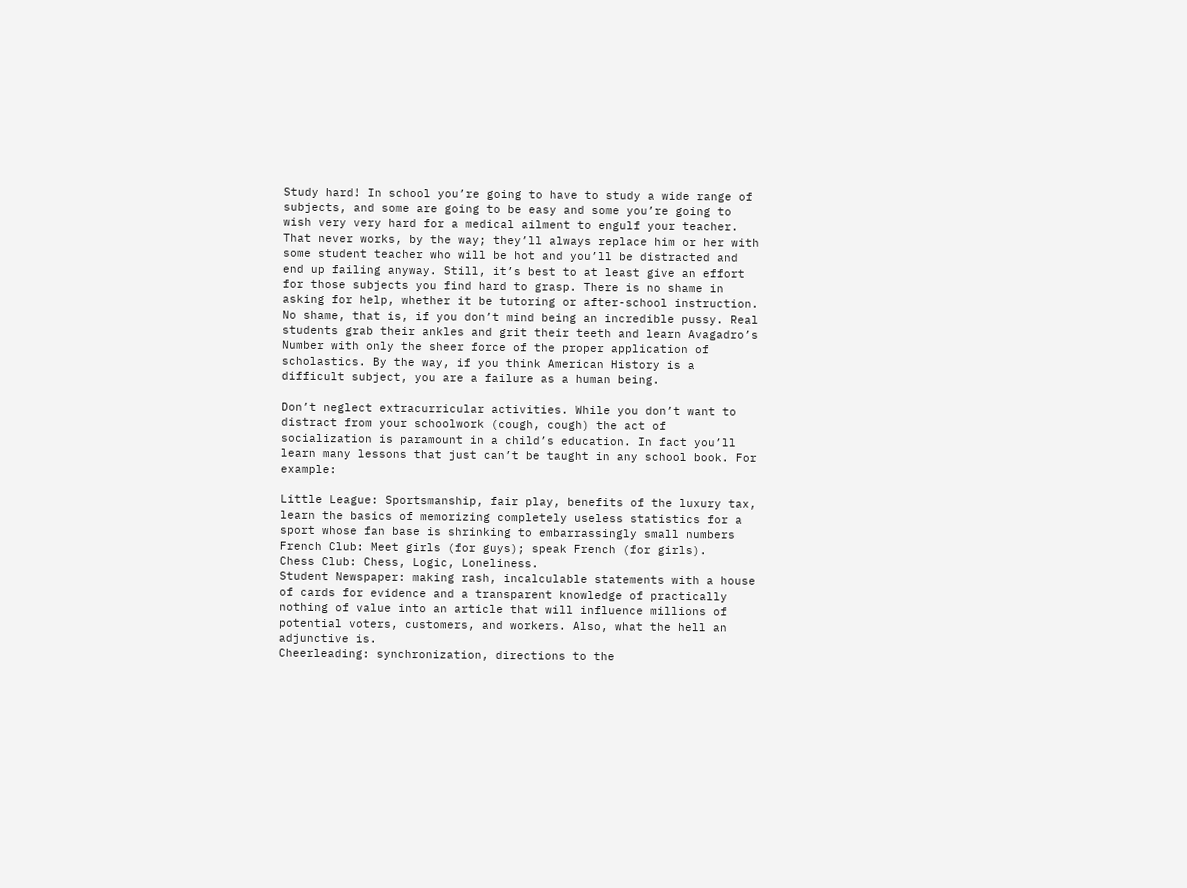Study hard! In school you’re going to have to study a wide range of subjects, and some are going to be easy and some you’re going to wish very very hard for a medical ailment to engulf your teacher. That never works, by the way; they’ll always replace him or her with some student teacher who will be hot and you’ll be distracted and end up failing anyway. Still, it’s best to at least give an effort for those subjects you find hard to grasp. There is no shame in asking for help, whether it be tutoring or after-school instruction. No shame, that is, if you don’t mind being an incredible pussy. Real students grab their ankles and grit their teeth and learn Avagadro’s Number with only the sheer force of the proper application of scholastics. By the way, if you think American History is a difficult subject, you are a failure as a human being.

Don’t neglect extracurricular activities. While you don’t want to distract from your schoolwork (cough, cough) the act of socialization is paramount in a child’s education. In fact you’ll learn many lessons that just can’t be taught in any school book. For example:

Little League: Sportsmanship, fair play, benefits of the luxury tax, learn the basics of memorizing completely useless statistics for a sport whose fan base is shrinking to embarrassingly small numbers
French Club: Meet girls (for guys); speak French (for girls).
Chess Club: Chess, Logic, Loneliness.
Student Newspaper: making rash, incalculable statements with a house of cards for evidence and a transparent knowledge of practically nothing of value into an article that will influence millions of potential voters, customers, and workers. Also, what the hell an adjunctive is.
Cheerleading: synchronization, directions to the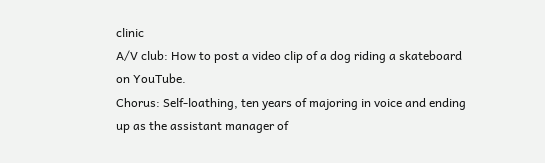clinic
A/V club: How to post a video clip of a dog riding a skateboard on YouTube.
Chorus: Self-loathing, ten years of majoring in voice and ending up as the assistant manager of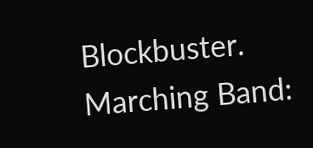Blockbuster.
Marching Band: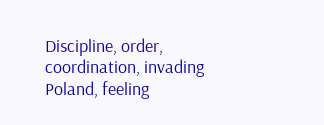Discipline, order, coordination, invading Poland, feeling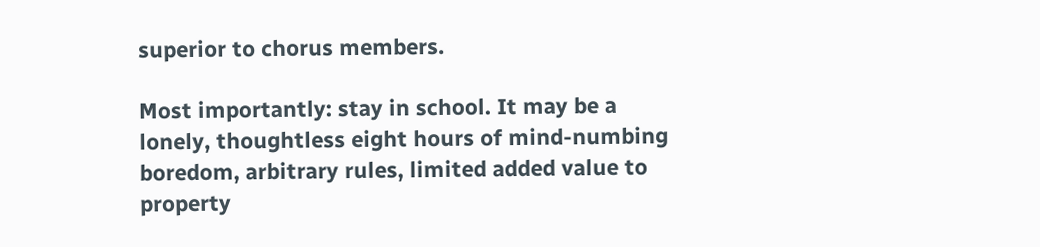superior to chorus members.

Most importantly: stay in school. It may be a lonely, thoughtless eight hours of mind-numbing boredom, arbitrary rules, limited added value to property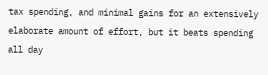tax spending, and minimal gains for an extensively elaborate amount of effort, but it beats spending all day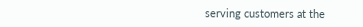serving customers at the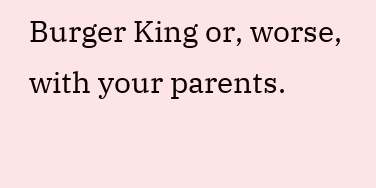Burger King or, worse, with your parents.